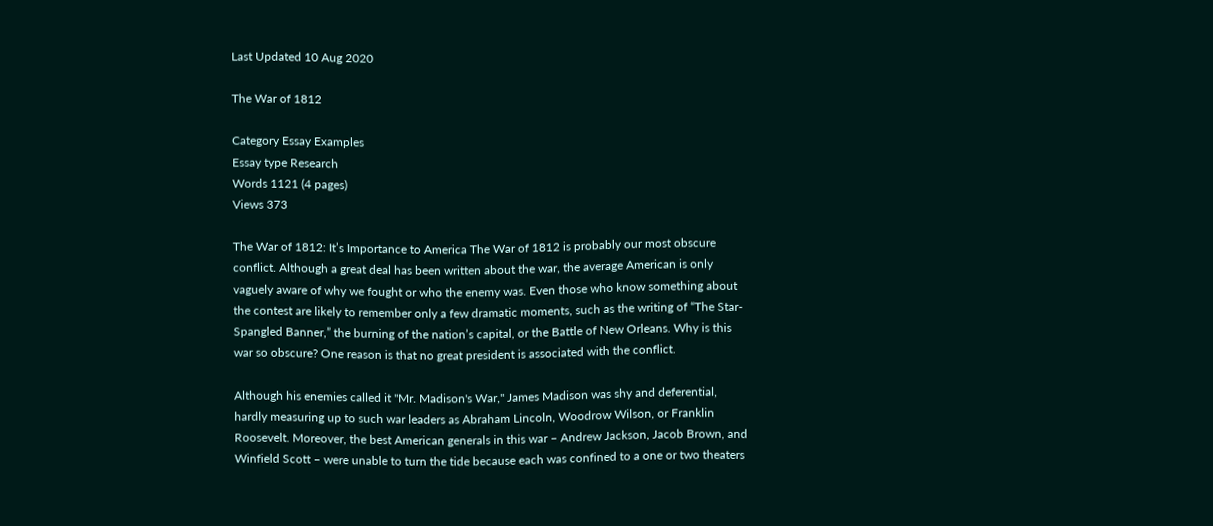Last Updated 10 Aug 2020

The War of 1812

Category Essay Examples
Essay type Research
Words 1121 (4 pages)
Views 373

The War of 1812: It’s Importance to America The War of 1812 is probably our most obscure conflict. Although a great deal has been written about the war, the average American is only vaguely aware of why we fought or who the enemy was. Even those who know something about the contest are likely to remember only a few dramatic moments, such as the writing of “The Star-Spangled Banner,” the burning of the nation’s capital, or the Battle of New Orleans. Why is this war so obscure? One reason is that no great president is associated with the conflict.

Although his enemies called it "Mr. Madison's War," James Madison was shy and deferential, hardly measuring up to such war leaders as Abraham Lincoln, Woodrow Wilson, or Franklin Roosevelt. Moreover, the best American generals in this war – Andrew Jackson, Jacob Brown, and Winfield Scott – were unable to turn the tide because each was confined to a one or two theaters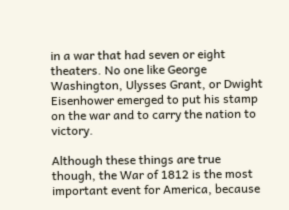in a war that had seven or eight theaters. No one like George Washington, Ulysses Grant, or Dwight Eisenhower emerged to put his stamp on the war and to carry the nation to victory.

Although these things are true though, the War of 1812 is the most important event for America, because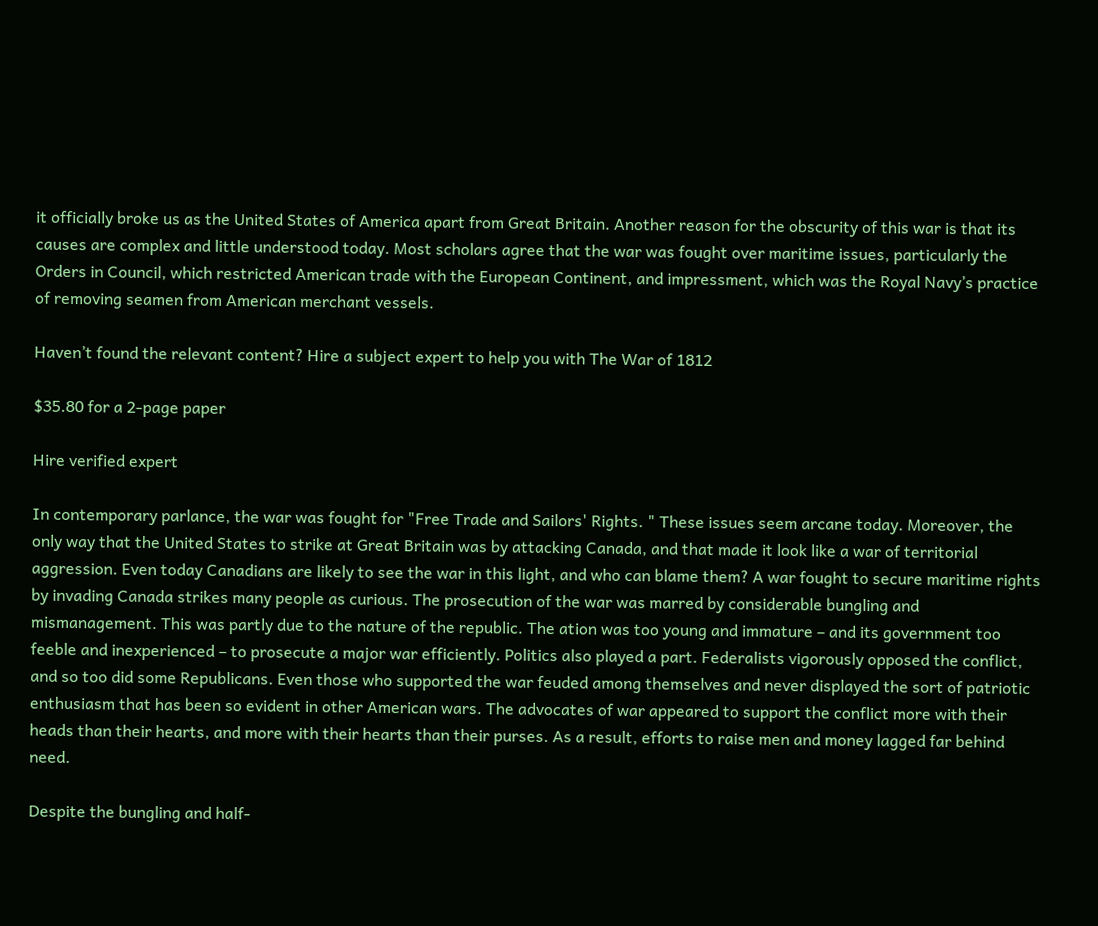it officially broke us as the United States of America apart from Great Britain. Another reason for the obscurity of this war is that its causes are complex and little understood today. Most scholars agree that the war was fought over maritime issues, particularly the Orders in Council, which restricted American trade with the European Continent, and impressment, which was the Royal Navy’s practice of removing seamen from American merchant vessels.

Haven’t found the relevant content? Hire a subject expert to help you with The War of 1812

$35.80 for a 2-page paper

Hire verified expert

In contemporary parlance, the war was fought for "Free Trade and Sailors' Rights. " These issues seem arcane today. Moreover, the only way that the United States to strike at Great Britain was by attacking Canada, and that made it look like a war of territorial aggression. Even today Canadians are likely to see the war in this light, and who can blame them? A war fought to secure maritime rights by invading Canada strikes many people as curious. The prosecution of the war was marred by considerable bungling and mismanagement. This was partly due to the nature of the republic. The ation was too young and immature – and its government too feeble and inexperienced – to prosecute a major war efficiently. Politics also played a part. Federalists vigorously opposed the conflict, and so too did some Republicans. Even those who supported the war feuded among themselves and never displayed the sort of patriotic enthusiasm that has been so evident in other American wars. The advocates of war appeared to support the conflict more with their heads than their hearts, and more with their hearts than their purses. As a result, efforts to raise men and money lagged far behind need.

Despite the bungling and half-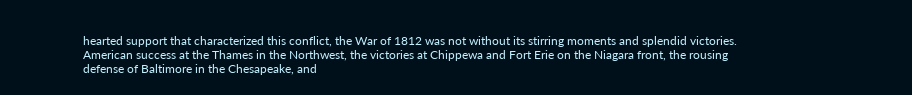hearted support that characterized this conflict, the War of 1812 was not without its stirring moments and splendid victories. American success at the Thames in the Northwest, the victories at Chippewa and Fort Erie on the Niagara front, the rousing defense of Baltimore in the Chesapeake, and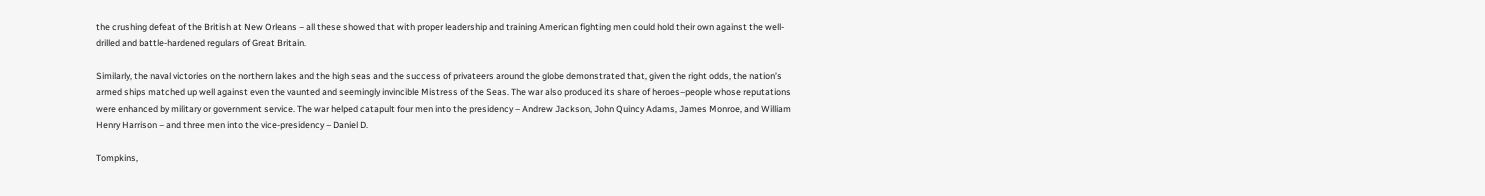the crushing defeat of the British at New Orleans – all these showed that with proper leadership and training American fighting men could hold their own against the well-drilled and battle-hardened regulars of Great Britain.

Similarly, the naval victories on the northern lakes and the high seas and the success of privateers around the globe demonstrated that, given the right odds, the nation’s armed ships matched up well against even the vaunted and seemingly invincible Mistress of the Seas. The war also produced its share of heroes–people whose reputations were enhanced by military or government service. The war helped catapult four men into the presidency – Andrew Jackson, John Quincy Adams, James Monroe, and William Henry Harrison – and three men into the vice-presidency – Daniel D.

Tompkins,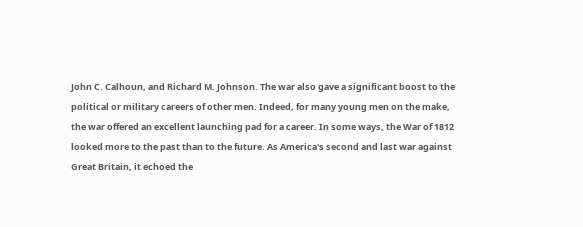John C. Calhoun, and Richard M. Johnson. The war also gave a significant boost to the political or military careers of other men. Indeed, for many young men on the make, the war offered an excellent launching pad for a career. In some ways, the War of 1812 looked more to the past than to the future. As America's second and last war against Great Britain, it echoed the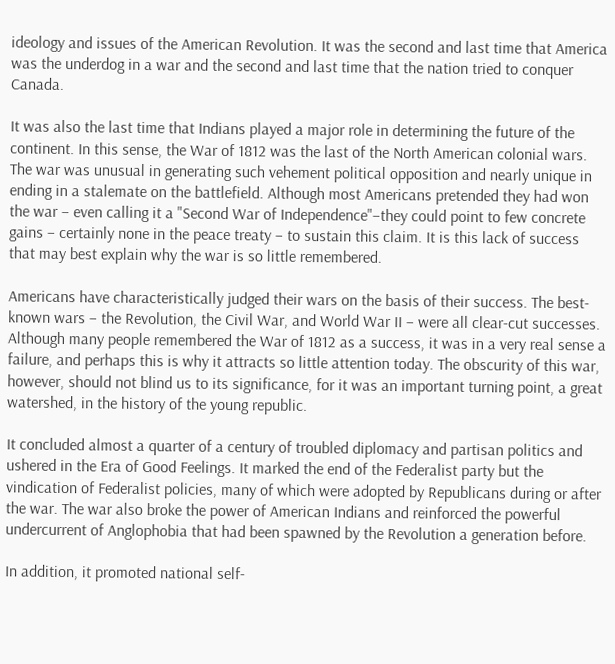ideology and issues of the American Revolution. It was the second and last time that America was the underdog in a war and the second and last time that the nation tried to conquer Canada.

It was also the last time that Indians played a major role in determining the future of the continent. In this sense, the War of 1812 was the last of the North American colonial wars. The war was unusual in generating such vehement political opposition and nearly unique in ending in a stalemate on the battlefield. Although most Americans pretended they had won the war – even calling it a "Second War of Independence"–they could point to few concrete gains – certainly none in the peace treaty – to sustain this claim. It is this lack of success that may best explain why the war is so little remembered.

Americans have characteristically judged their wars on the basis of their success. The best-known wars – the Revolution, the Civil War, and World War II – were all clear-cut successes. Although many people remembered the War of 1812 as a success, it was in a very real sense a failure, and perhaps this is why it attracts so little attention today. The obscurity of this war, however, should not blind us to its significance, for it was an important turning point, a great watershed, in the history of the young republic.

It concluded almost a quarter of a century of troubled diplomacy and partisan politics and ushered in the Era of Good Feelings. It marked the end of the Federalist party but the vindication of Federalist policies, many of which were adopted by Republicans during or after the war. The war also broke the power of American Indians and reinforced the powerful undercurrent of Anglophobia that had been spawned by the Revolution a generation before.

In addition, it promoted national self-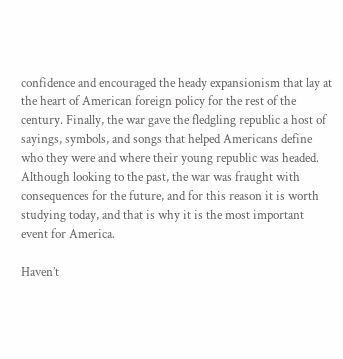confidence and encouraged the heady expansionism that lay at the heart of American foreign policy for the rest of the century. Finally, the war gave the fledgling republic a host of sayings, symbols, and songs that helped Americans define who they were and where their young republic was headed. Although looking to the past, the war was fraught with consequences for the future, and for this reason it is worth studying today, and that is why it is the most important event for America.

Haven’t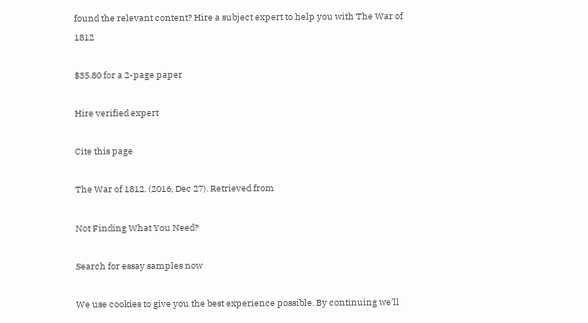found the relevant content? Hire a subject expert to help you with The War of 1812

$35.80 for a 2-page paper

Hire verified expert

Cite this page

The War of 1812. (2016, Dec 27). Retrieved from

Not Finding What You Need?

Search for essay samples now

We use cookies to give you the best experience possible. By continuing we’ll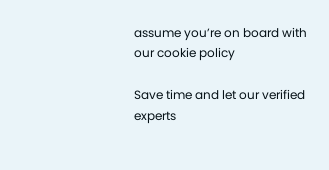assume you’re on board with our cookie policy

Save time and let our verified experts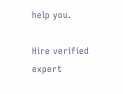help you.

Hire verified expert